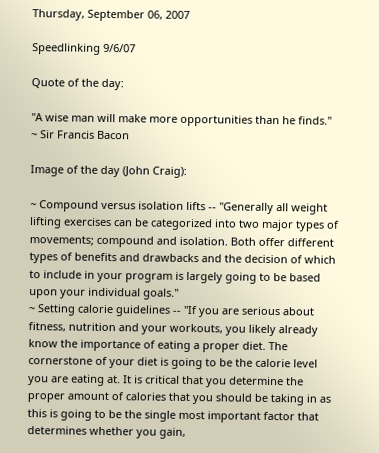Thursday, September 06, 2007

Speedlinking 9/6/07

Quote of the day:

"A wise man will make more opportunities than he finds."
~ Sir Francis Bacon

Image of the day (John Craig):

~ Compound versus isolation lifts -- "Generally all weight lifting exercises can be categorized into two major types of movements; compound and isolation. Both offer different types of benefits and drawbacks and the decision of which to include in your program is largely going to be based upon your individual goals."
~ Setting calorie guidelines -- "If you are serious about fitness, nutrition and your workouts, you likely already know the importance of eating a proper diet. The cornerstone of your diet is going to be the calorie level you are eating at. It is critical that you determine the proper amount of calories that you should be taking in as this is going to be the single most important factor that determines whether you gain,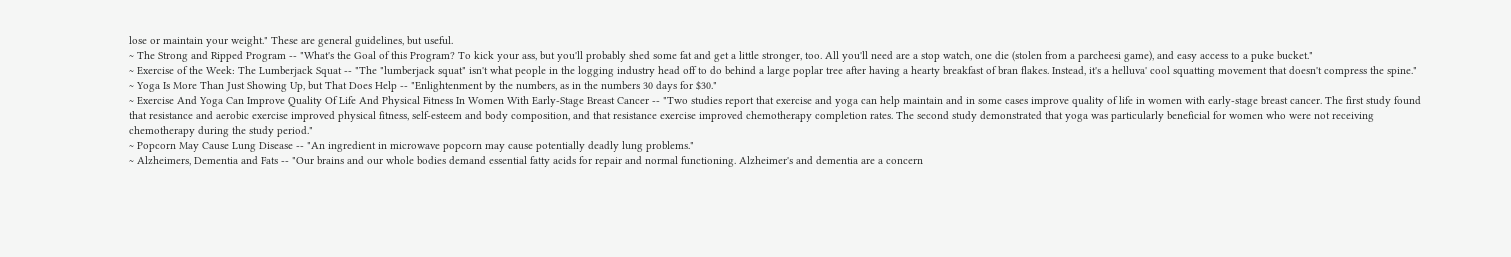lose or maintain your weight." These are general guidelines, but useful.
~ The Strong and Ripped Program -- "What's the Goal of this Program? To kick your ass, but you'll probably shed some fat and get a little stronger, too. All you'll need are a stop watch, one die (stolen from a parcheesi game), and easy access to a puke bucket."
~ Exercise of the Week: The Lumberjack Squat -- "The "lumberjack squat" isn't what people in the logging industry head off to do behind a large poplar tree after having a hearty breakfast of bran flakes. Instead, it's a helluva' cool squatting movement that doesn't compress the spine."
~ Yoga Is More Than Just Showing Up, but That Does Help -- "Enlightenment by the numbers, as in the numbers 30 days for $30."
~ Exercise And Yoga Can Improve Quality Of Life And Physical Fitness In Women With Early-Stage Breast Cancer -- "Two studies report that exercise and yoga can help maintain and in some cases improve quality of life in women with early-stage breast cancer. The first study found that resistance and aerobic exercise improved physical fitness, self-esteem and body composition, and that resistance exercise improved chemotherapy completion rates. The second study demonstrated that yoga was particularly beneficial for women who were not receiving chemotherapy during the study period."
~ Popcorn May Cause Lung Disease -- "An ingredient in microwave popcorn may cause potentially deadly lung problems."
~ Alzheimers, Dementia and Fats -- "Our brains and our whole bodies demand essential fatty acids for repair and normal functioning. Alzheimer's and dementia are a concern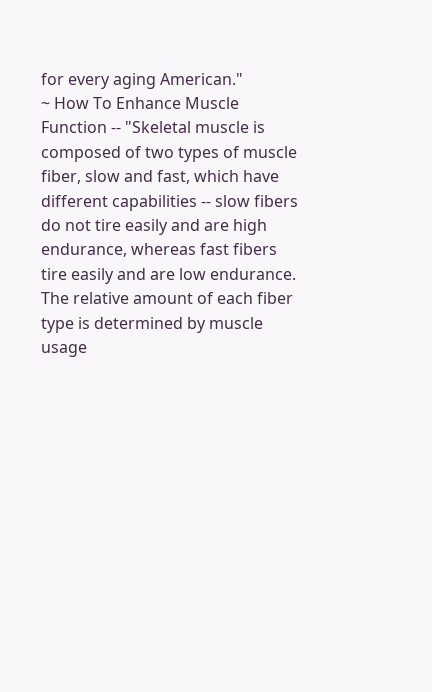for every aging American."
~ How To Enhance Muscle Function -- "Skeletal muscle is composed of two types of muscle fiber, slow and fast, which have different capabilities -- slow fibers do not tire easily and are high endurance, whereas fast fibers tire easily and are low endurance. The relative amount of each fiber type is determined by muscle usage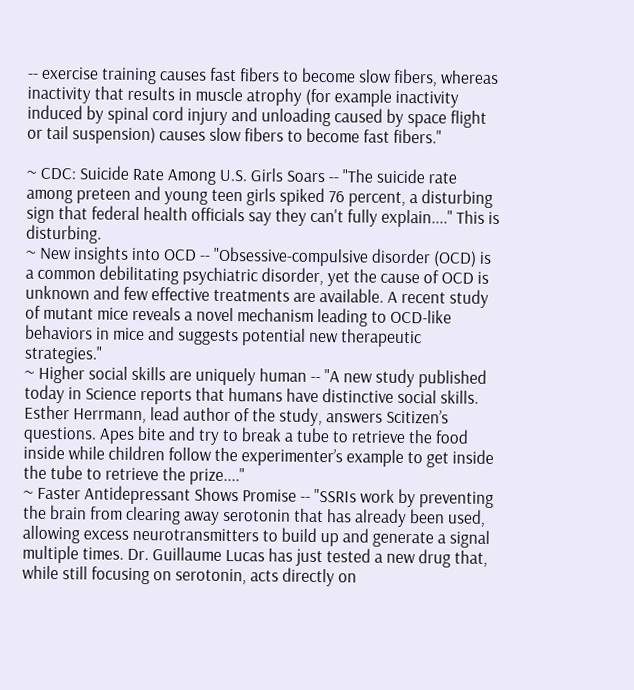-- exercise training causes fast fibers to become slow fibers, whereas inactivity that results in muscle atrophy (for example inactivity induced by spinal cord injury and unloading caused by space flight or tail suspension) causes slow fibers to become fast fibers."

~ CDC: Suicide Rate Among U.S. Girls Soars -- "The suicide rate among preteen and young teen girls spiked 76 percent, a disturbing sign that federal health officials say they can't fully explain...." This is disturbing.
~ New insights into OCD -- "Obsessive-compulsive disorder (OCD) is a common debilitating psychiatric disorder, yet the cause of OCD is unknown and few effective treatments are available. A recent study of mutant mice reveals a novel mechanism leading to OCD-like behaviors in mice and suggests potential new therapeutic strategies."
~ Higher social skills are uniquely human -- "A new study published today in Science reports that humans have distinctive social skills. Esther Herrmann, lead author of the study, answers Scitizen’s questions. Apes bite and try to break a tube to retrieve the food inside while children follow the experimenter’s example to get inside the tube to retrieve the prize...."
~ Faster Antidepressant Shows Promise -- "SSRIs work by preventing the brain from clearing away serotonin that has already been used, allowing excess neurotransmitters to build up and generate a signal multiple times. Dr. Guillaume Lucas has just tested a new drug that, while still focusing on serotonin, acts directly on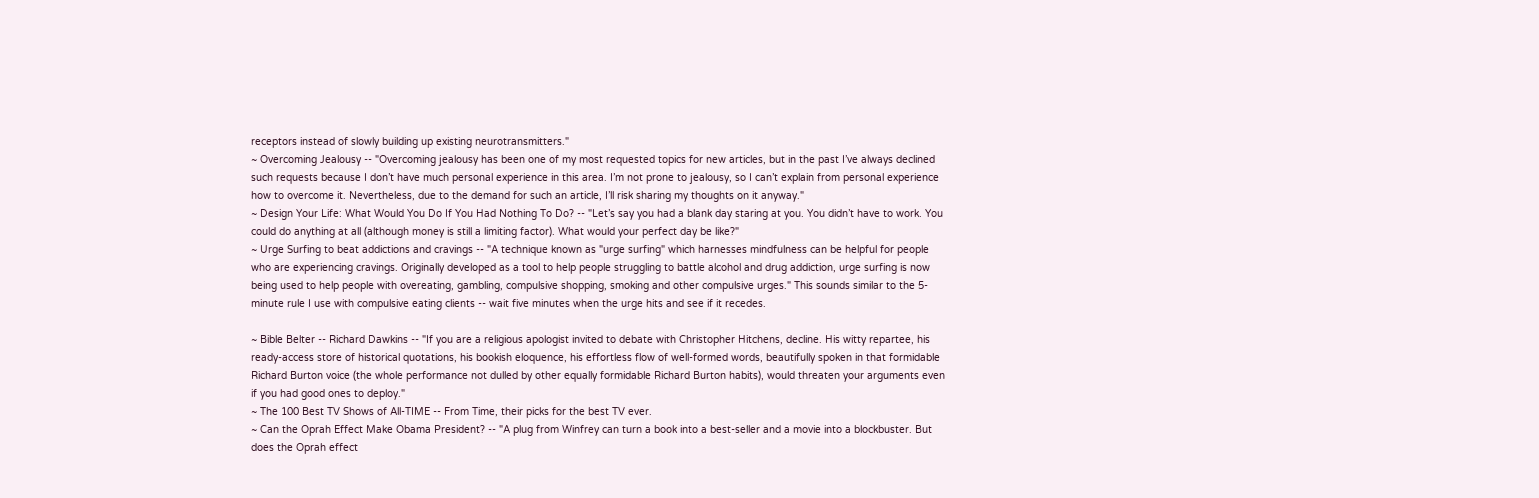receptors instead of slowly building up existing neurotransmitters."
~ Overcoming Jealousy -- "Overcoming jealousy has been one of my most requested topics for new articles, but in the past I’ve always declined such requests because I don’t have much personal experience in this area. I’m not prone to jealousy, so I can’t explain from personal experience how to overcome it. Nevertheless, due to the demand for such an article, I’ll risk sharing my thoughts on it anyway."
~ Design Your Life: What Would You Do If You Had Nothing To Do? -- "Let’s say you had a blank day staring at you. You didn’t have to work. You could do anything at all (although money is still a limiting factor). What would your perfect day be like?"
~ Urge Surfing to beat addictions and cravings -- "A technique known as "urge surfing" which harnesses mindfulness can be helpful for people who are experiencing cravings. Originally developed as a tool to help people struggling to battle alcohol and drug addiction, urge surfing is now being used to help people with overeating, gambling, compulsive shopping, smoking and other compulsive urges." This sounds similar to the 5-minute rule I use with compulsive eating clients -- wait five minutes when the urge hits and see if it recedes.

~ Bible Belter -- Richard Dawkins -- "If you are a religious apologist invited to debate with Christopher Hitchens, decline. His witty repartee, his ready-access store of historical quotations, his bookish eloquence, his effortless flow of well-formed words, beautifully spoken in that formidable Richard Burton voice (the whole performance not dulled by other equally formidable Richard Burton habits), would threaten your arguments even if you had good ones to deploy."
~ The 100 Best TV Shows of All-TIME -- From Time, their picks for the best TV ever.
~ Can the Oprah Effect Make Obama President? -- "A plug from Winfrey can turn a book into a best-seller and a movie into a blockbuster. But does the Oprah effect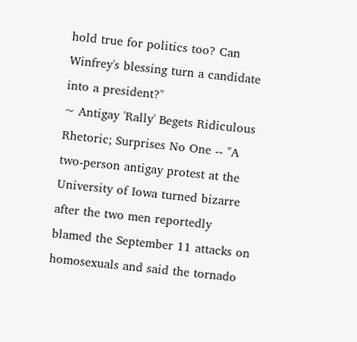hold true for politics too? Can Winfrey's blessing turn a candidate into a president?"
~ Antigay 'Rally' Begets Ridiculous Rhetoric; Surprises No One -- "A two-person antigay protest at the University of Iowa turned bizarre after the two men reportedly blamed the September 11 attacks on homosexuals and said the tornado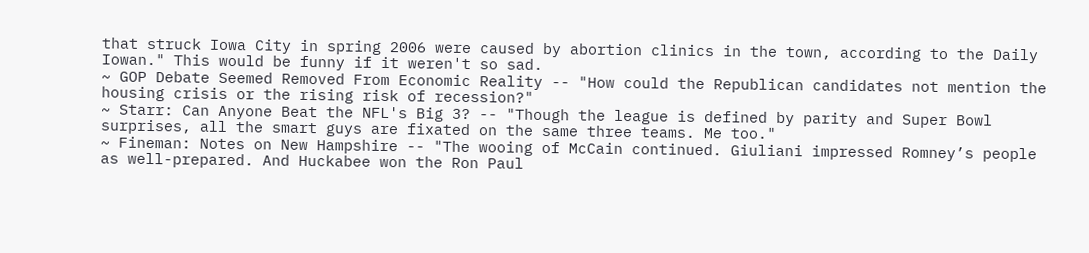that struck Iowa City in spring 2006 were caused by abortion clinics in the town, according to the Daily Iowan." This would be funny if it weren't so sad.
~ GOP Debate Seemed Removed From Economic Reality -- "How could the Republican candidates not mention the housing crisis or the rising risk of recession?"
~ Starr: Can Anyone Beat the NFL's Big 3? -- "Though the league is defined by parity and Super Bowl surprises, all the smart guys are fixated on the same three teams. Me too."
~ Fineman: Notes on New Hampshire -- "The wooing of McCain continued. Giuliani impressed Romney’s people as well-prepared. And Huckabee won the Ron Paul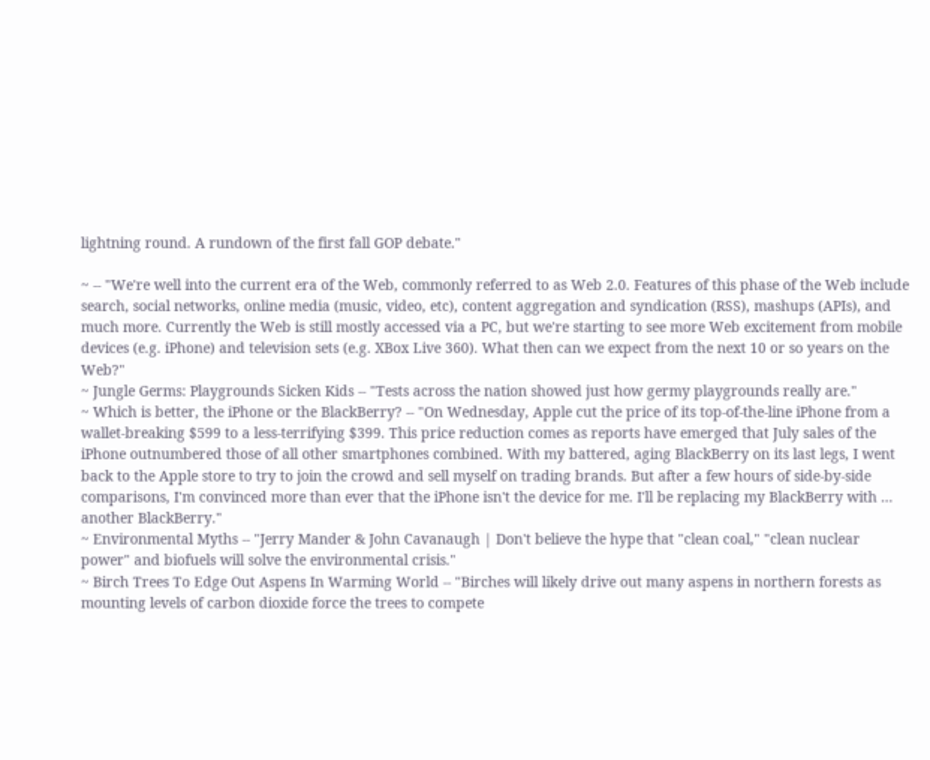lightning round. A rundown of the first fall GOP debate."

~ -- "We're well into the current era of the Web, commonly referred to as Web 2.0. Features of this phase of the Web include search, social networks, online media (music, video, etc), content aggregation and syndication (RSS), mashups (APIs), and much more. Currently the Web is still mostly accessed via a PC, but we're starting to see more Web excitement from mobile devices (e.g. iPhone) and television sets (e.g. XBox Live 360). What then can we expect from the next 10 or so years on the Web?"
~ Jungle Germs: Playgrounds Sicken Kids -- "Tests across the nation showed just how germy playgrounds really are."
~ Which is better, the iPhone or the BlackBerry? -- "On Wednesday, Apple cut the price of its top-of-the-line iPhone from a wallet-breaking $599 to a less-terrifying $399. This price reduction comes as reports have emerged that July sales of the iPhone outnumbered those of all other smartphones combined. With my battered, aging BlackBerry on its last legs, I went back to the Apple store to try to join the crowd and sell myself on trading brands. But after a few hours of side-by-side comparisons, I'm convinced more than ever that the iPhone isn't the device for me. I'll be replacing my BlackBerry with ... another BlackBerry."
~ Environmental Myths -- "Jerry Mander & John Cavanaugh | Don't believe the hype that "clean coal," "clean nuclear power" and biofuels will solve the environmental crisis."
~ Birch Trees To Edge Out Aspens In Warming World -- "Birches will likely drive out many aspens in northern forests as mounting levels of carbon dioxide force the trees to compete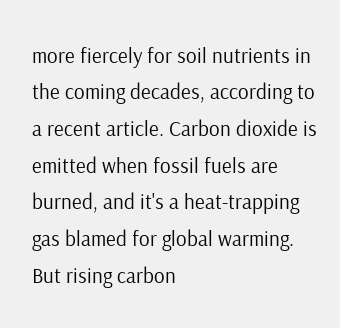more fiercely for soil nutrients in the coming decades, according to a recent article. Carbon dioxide is emitted when fossil fuels are burned, and it's a heat-trapping gas blamed for global warming. But rising carbon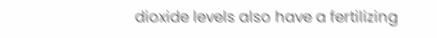dioxide levels also have a fertilizing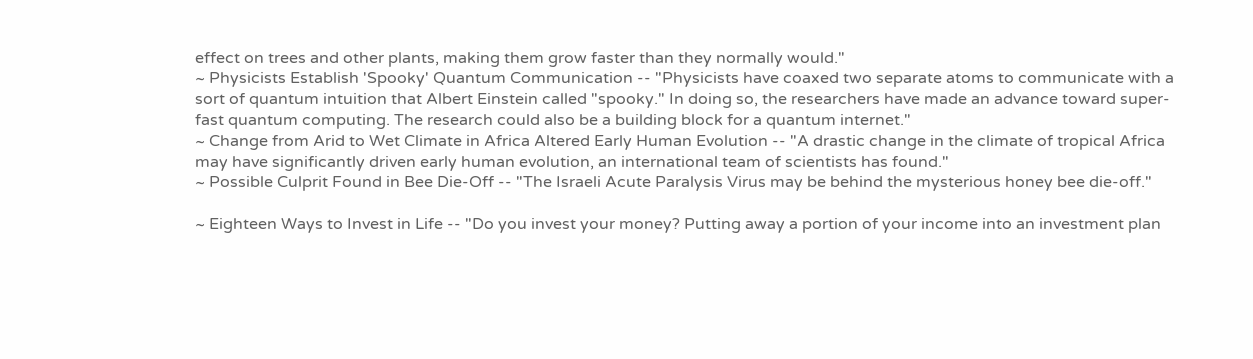effect on trees and other plants, making them grow faster than they normally would."
~ Physicists Establish 'Spooky' Quantum Communication -- "Physicists have coaxed two separate atoms to communicate with a sort of quantum intuition that Albert Einstein called "spooky." In doing so, the researchers have made an advance toward super-fast quantum computing. The research could also be a building block for a quantum internet."
~ Change from Arid to Wet Climate in Africa Altered Early Human Evolution -- "A drastic change in the climate of tropical Africa may have significantly driven early human evolution, an international team of scientists has found."
~ Possible Culprit Found in Bee Die-Off -- "The Israeli Acute Paralysis Virus may be behind the mysterious honey bee die-off."

~ Eighteen Ways to Invest in Life -- "Do you invest your money? Putting away a portion of your income into an investment plan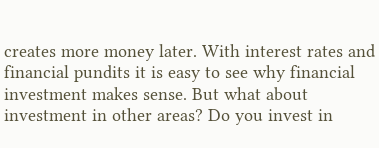creates more money later. With interest rates and financial pundits it is easy to see why financial investment makes sense. But what about investment in other areas? Do you invest in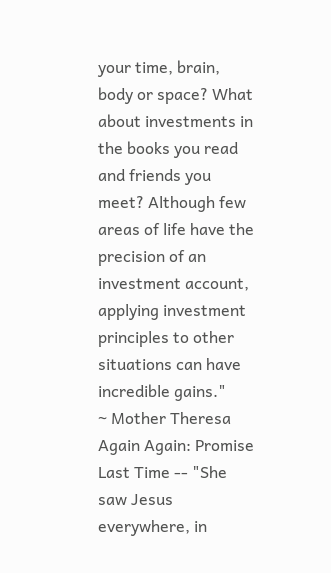your time, brain, body or space? What about investments in the books you read and friends you meet? Although few areas of life have the precision of an investment account, applying investment principles to other situations can have incredible gains."
~ Mother Theresa Again Again: Promise Last Time -- "She saw Jesus everywhere, in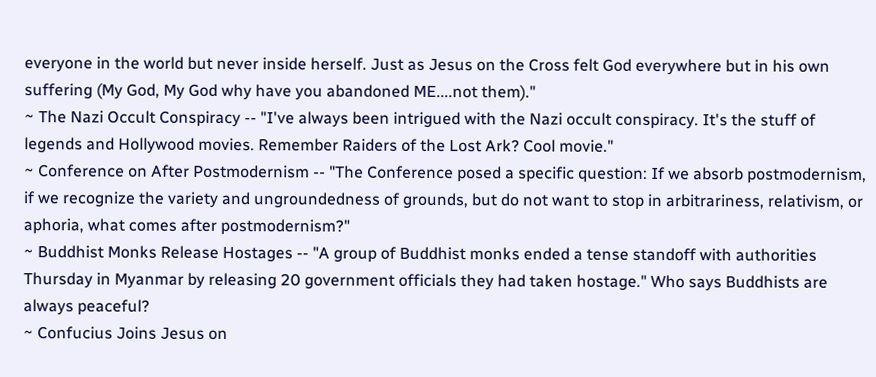everyone in the world but never inside herself. Just as Jesus on the Cross felt God everywhere but in his own suffering (My God, My God why have you abandoned ME....not them)."
~ The Nazi Occult Conspiracy -- "I've always been intrigued with the Nazi occult conspiracy. It's the stuff of legends and Hollywood movies. Remember Raiders of the Lost Ark? Cool movie."
~ Conference on After Postmodernism -- "The Conference posed a specific question: If we absorb postmodernism, if we recognize the variety and ungroundedness of grounds, but do not want to stop in arbitrariness, relativism, or aphoria, what comes after postmodernism?"
~ Buddhist Monks Release Hostages -- "A group of Buddhist monks ended a tense standoff with authorities Thursday in Myanmar by releasing 20 government officials they had taken hostage." Who says Buddhists are always peaceful?
~ Confucius Joins Jesus on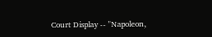Court Display -- "Napoleon,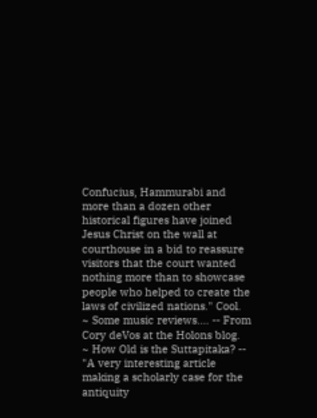Confucius, Hammurabi and more than a dozen other historical figures have joined Jesus Christ on the wall at courthouse in a bid to reassure visitors that the court wanted nothing more than to showcase people who helped to create the laws of civilized nations." Cool.
~ Some music reviews.... -- From Cory deVos at the Holons blog.
~ How Old is the Suttapitaka? -- "A very interesting article making a scholarly case for the antiquity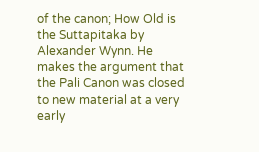of the canon; How Old is the Suttapitaka by Alexander Wynn. He makes the argument that the Pali Canon was closed to new material at a very early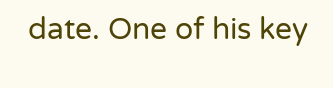date. One of his key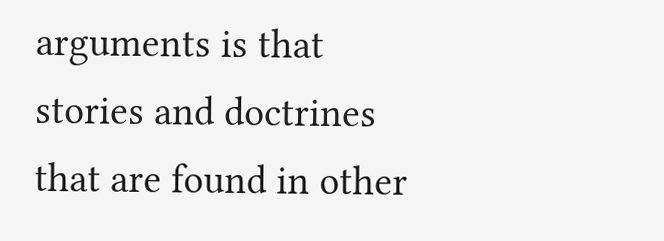arguments is that stories and doctrines that are found in other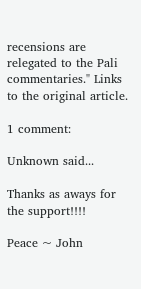recensions are relegated to the Pali commentaries." Links to the original article.

1 comment:

Unknown said...

Thanks as aways for the support!!!!

Peace ~ John